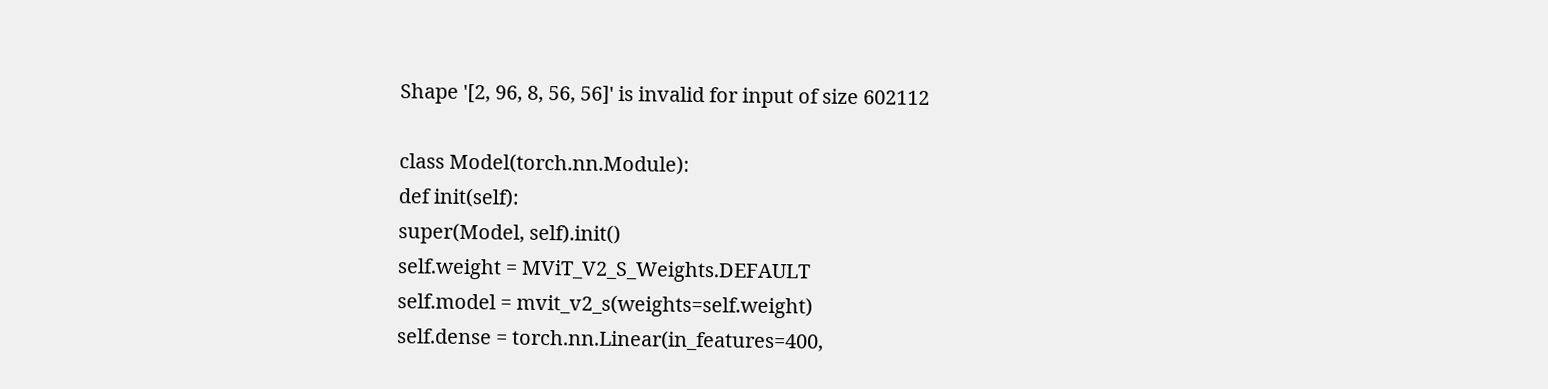Shape '[2, 96, 8, 56, 56]' is invalid for input of size 602112

class Model(torch.nn.Module):
def init(self):
super(Model, self).init()
self.weight = MViT_V2_S_Weights.DEFAULT
self.model = mvit_v2_s(weights=self.weight)
self.dense = torch.nn.Linear(in_features=400,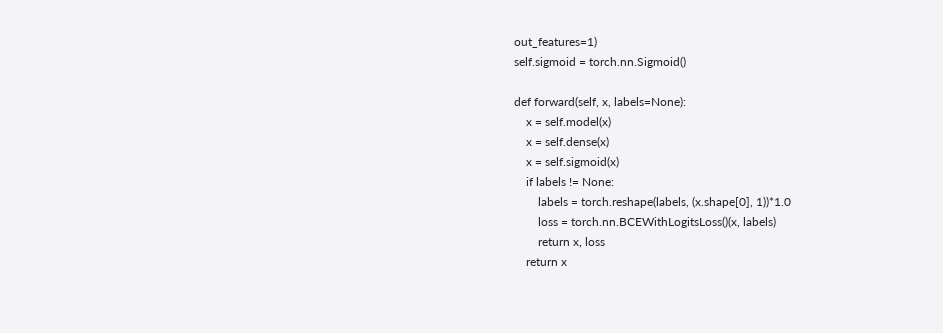out_features=1)
self.sigmoid = torch.nn.Sigmoid()

def forward(self, x, labels=None):
    x = self.model(x)
    x = self.dense(x)
    x = self.sigmoid(x)
    if labels != None:
        labels = torch.reshape(labels, (x.shape[0], 1))*1.0
        loss = torch.nn.BCEWithLogitsLoss()(x, labels)
        return x, loss
    return x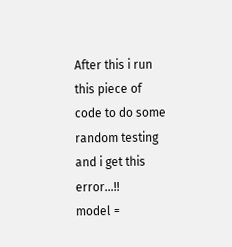After this i run this piece of code to do some random testing and i get this error…!!
model =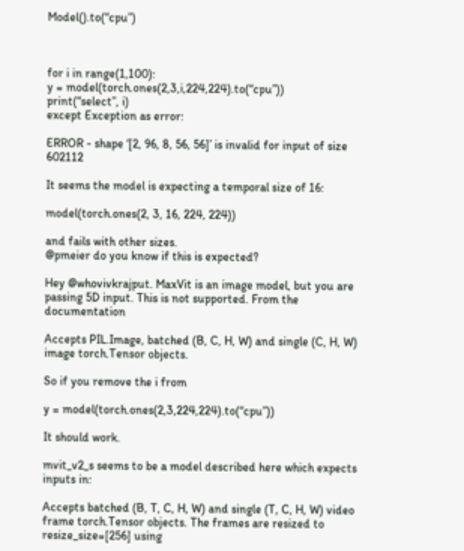Model().to(“cpu”)



for i in range(1,100):
y = model(torch.ones(2,3,i,224,224).to(“cpu”))
print(“select”, i)
except Exception as error:

ERROR - shape ‘[2, 96, 8, 56, 56]’ is invalid for input of size 602112

It seems the model is expecting a temporal size of 16:

model(torch.ones(2, 3, 16, 224, 224))

and fails with other sizes.
@pmeier do you know if this is expected?

Hey @whovivkrajput. MaxVit is an image model, but you are passing 5D input. This is not supported. From the documentation

Accepts PIL.Image, batched (B, C, H, W) and single (C, H, W) image torch.Tensor objects.

So if you remove the i from

y = model(torch.ones(2,3,224,224).to(“cpu”))

It should work.

mvit_v2_s seems to be a model described here which expects inputs in:

Accepts batched (B, T, C, H, W) and single (T, C, H, W) video frame torch.Tensor objects. The frames are resized to resize_size=[256] using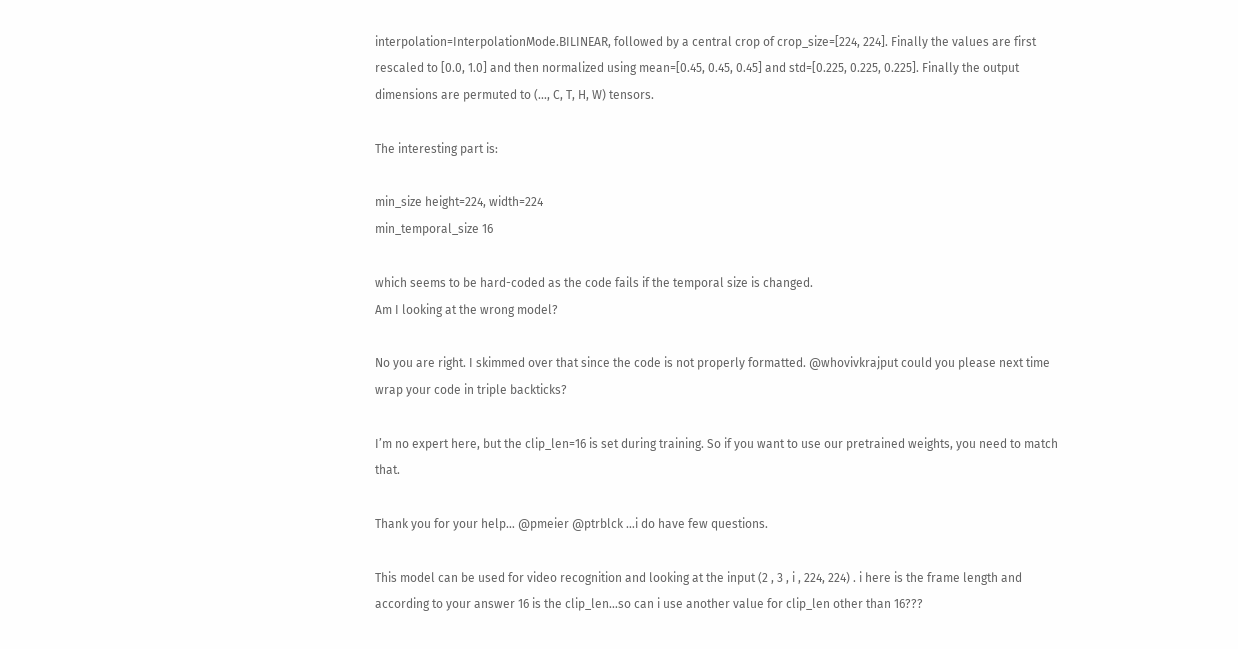interpolation=InterpolationMode.BILINEAR, followed by a central crop of crop_size=[224, 224]. Finally the values are first rescaled to [0.0, 1.0] and then normalized using mean=[0.45, 0.45, 0.45] and std=[0.225, 0.225, 0.225]. Finally the output dimensions are permuted to (..., C, T, H, W) tensors.

The interesting part is:

min_size height=224, width=224
min_temporal_size 16

which seems to be hard-coded as the code fails if the temporal size is changed.
Am I looking at the wrong model?

No you are right. I skimmed over that since the code is not properly formatted. @whovivkrajput could you please next time wrap your code in triple backticks?

I’m no expert here, but the clip_len=16 is set during training. So if you want to use our pretrained weights, you need to match that.

Thank you for your help… @pmeier @ptrblck …i do have few questions.

This model can be used for video recognition and looking at the input (2 , 3 , i , 224, 224) . i here is the frame length and according to your answer 16 is the clip_len…so can i use another value for clip_len other than 16???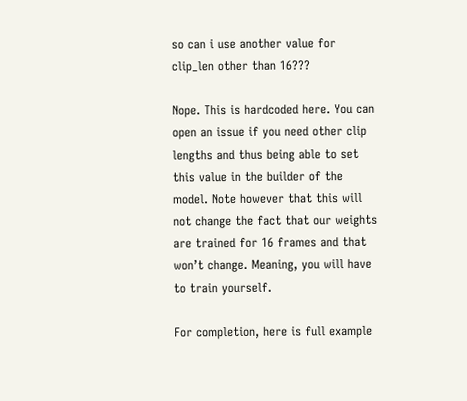so can i use another value for clip_len other than 16???

Nope. This is hardcoded here. You can open an issue if you need other clip lengths and thus being able to set this value in the builder of the model. Note however that this will not change the fact that our weights are trained for 16 frames and that won’t change. Meaning, you will have to train yourself.

For completion, here is full example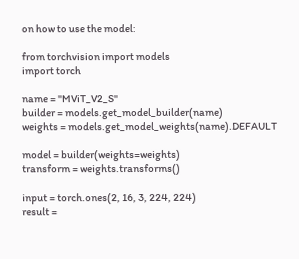on how to use the model:

from torchvision import models
import torch

name = "MViT_V2_S"
builder = models.get_model_builder(name)
weights = models.get_model_weights(name).DEFAULT

model = builder(weights=weights)
transform = weights.transforms()

input = torch.ones(2, 16, 3, 224, 224)
result =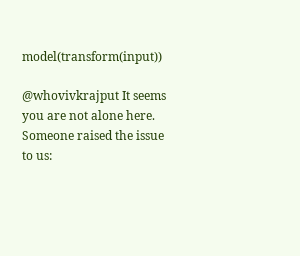model(transform(input))

@whovivkrajput It seems you are not alone here. Someone raised the issue to us: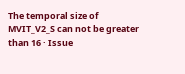The temporal size of MVIT_V2_S can not be greater than 16 · Issue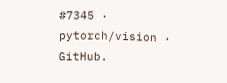#7345 · pytorch/vision · GitHub.